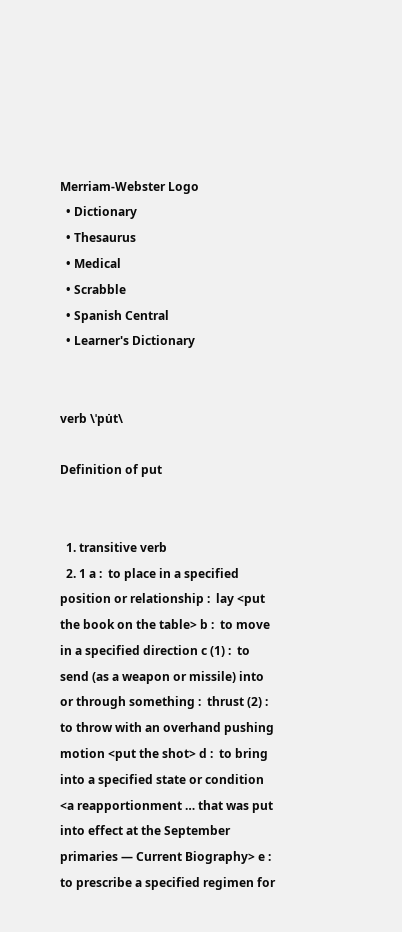Merriam-Webster Logo
  • Dictionary
  • Thesaurus
  • Medical
  • Scrabble
  • Spanish Central
  • Learner's Dictionary


verb \ˈpu̇t\

Definition of put


  1. transitive verb
  2. 1 a :  to place in a specified position or relationship :  lay <put the book on the table> b :  to move in a specified direction c (1) :  to send (as a weapon or missile) into or through something :  thrust (2) :  to throw with an overhand pushing motion <put the shot> d :  to bring into a specified state or condition <a reapportionment … that was put into effect at the September primaries — Current Biography> e :  to prescribe a specified regimen for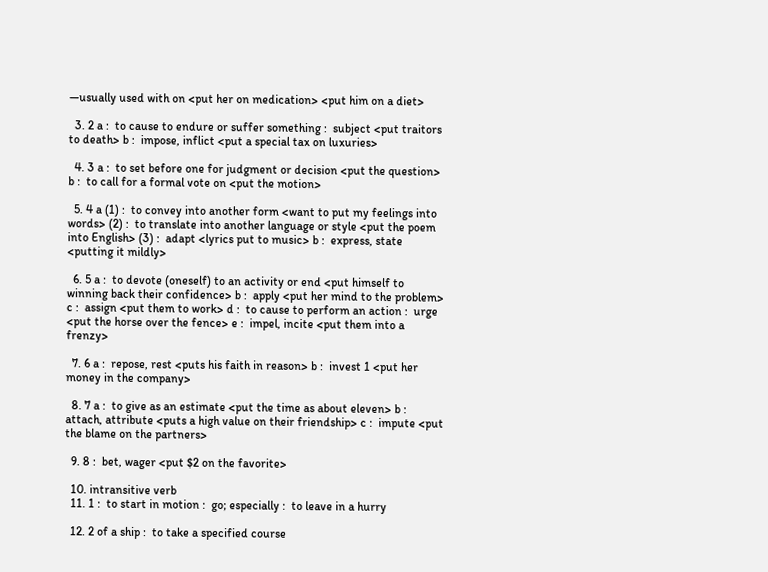—usually used with on <put her on medication> <put him on a diet>

  3. 2 a :  to cause to endure or suffer something :  subject <put traitors to death> b :  impose, inflict <put a special tax on luxuries>

  4. 3 a :  to set before one for judgment or decision <put the question> b :  to call for a formal vote on <put the motion>

  5. 4 a (1) :  to convey into another form <want to put my feelings into words> (2) :  to translate into another language or style <put the poem into English> (3) :  adapt <lyrics put to music> b :  express, state <putting it mildly>

  6. 5 a :  to devote (oneself) to an activity or end <put himself to winning back their confidence> b :  apply <put her mind to the problem> c :  assign <put them to work> d :  to cause to perform an action :  urge <put the horse over the fence> e :  impel, incite <put them into a frenzy>

  7. 6 a :  repose, rest <puts his faith in reason> b :  invest 1 <put her money in the company>

  8. 7 a :  to give as an estimate <put the time as about eleven> b :  attach, attribute <puts a high value on their friendship> c :  impute <put the blame on the partners>

  9. 8 :  bet, wager <put $2 on the favorite>

  10. intransitive verb
  11. 1 :  to start in motion :  go; especially :  to leave in a hurry

  12. 2 of a ship :  to take a specified course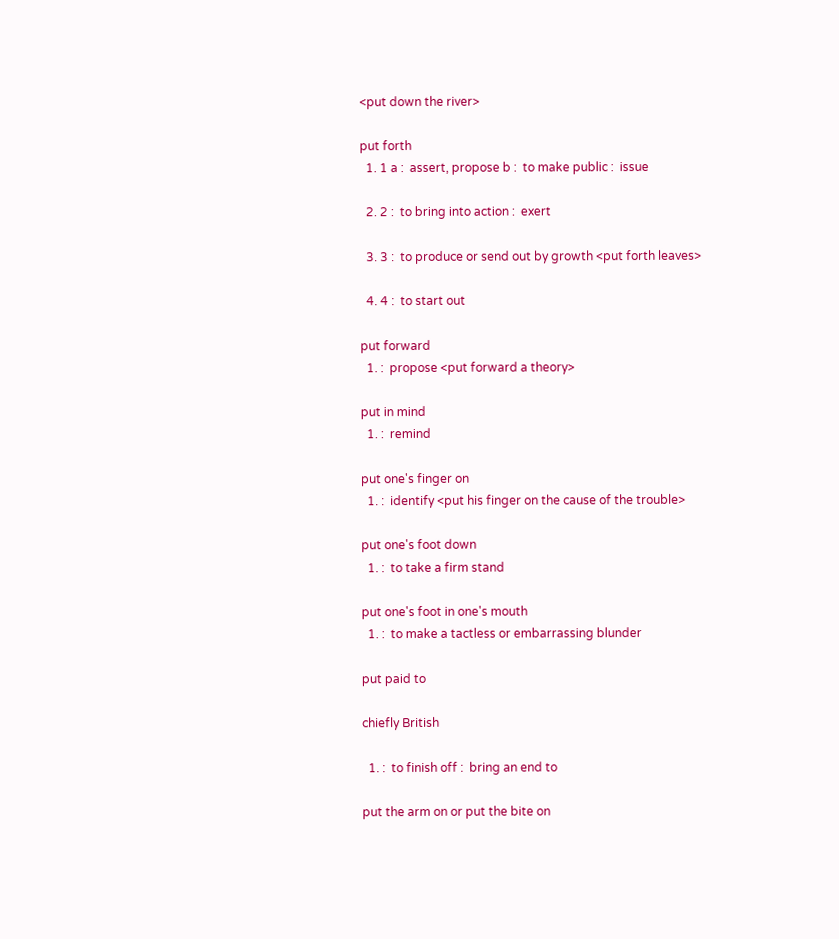<put down the river>

put forth
  1. 1 a :  assert, propose b :  to make public :  issue

  2. 2 :  to bring into action :  exert

  3. 3 :  to produce or send out by growth <put forth leaves>

  4. 4 :  to start out

put forward
  1. :  propose <put forward a theory>

put in mind
  1. :  remind

put one's finger on
  1. :  identify <put his finger on the cause of the trouble>

put one's foot down
  1. :  to take a firm stand

put one's foot in one's mouth
  1. :  to make a tactless or embarrassing blunder

put paid to

chiefly British

  1. :  to finish off :  bring an end to

put the arm on or put the bite on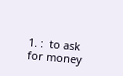1. :  to ask for money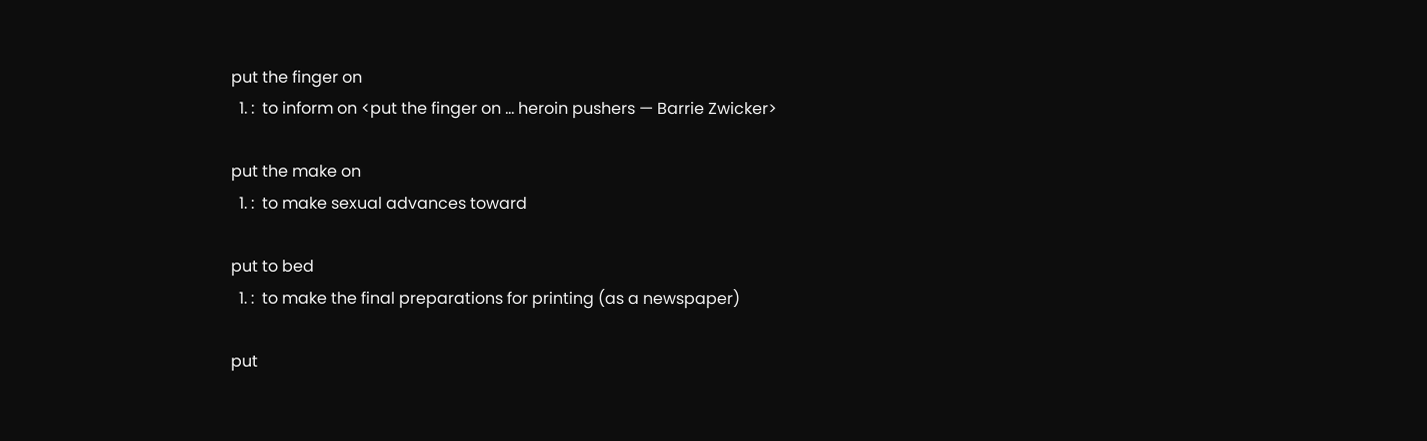put the finger on
  1. :  to inform on <put the finger on … heroin pushers — Barrie Zwicker>

put the make on
  1. :  to make sexual advances toward

put to bed
  1. :  to make the final preparations for printing (as a newspaper)

put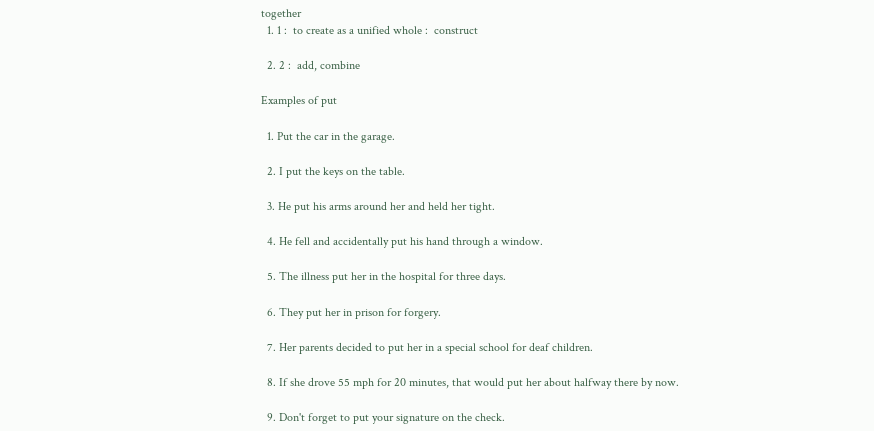together
  1. 1 :  to create as a unified whole :  construct

  2. 2 :  add, combine

Examples of put

  1. Put the car in the garage.

  2. I put the keys on the table.

  3. He put his arms around her and held her tight.

  4. He fell and accidentally put his hand through a window.

  5. The illness put her in the hospital for three days.

  6. They put her in prison for forgery.

  7. Her parents decided to put her in a special school for deaf children.

  8. If she drove 55 mph for 20 minutes, that would put her about halfway there by now.

  9. Don't forget to put your signature on the check.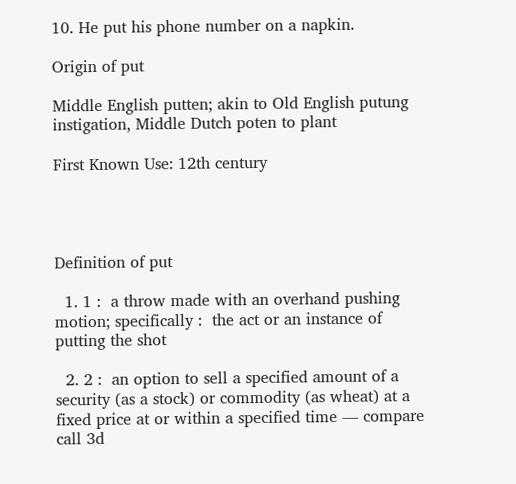10. He put his phone number on a napkin.

Origin of put

Middle English putten; akin to Old English putung instigation, Middle Dutch poten to plant

First Known Use: 12th century




Definition of put

  1. 1 :  a throw made with an overhand pushing motion; specifically :  the act or an instance of putting the shot

  2. 2 :  an option to sell a specified amount of a security (as a stock) or commodity (as wheat) at a fixed price at or within a specified time — compare call 3d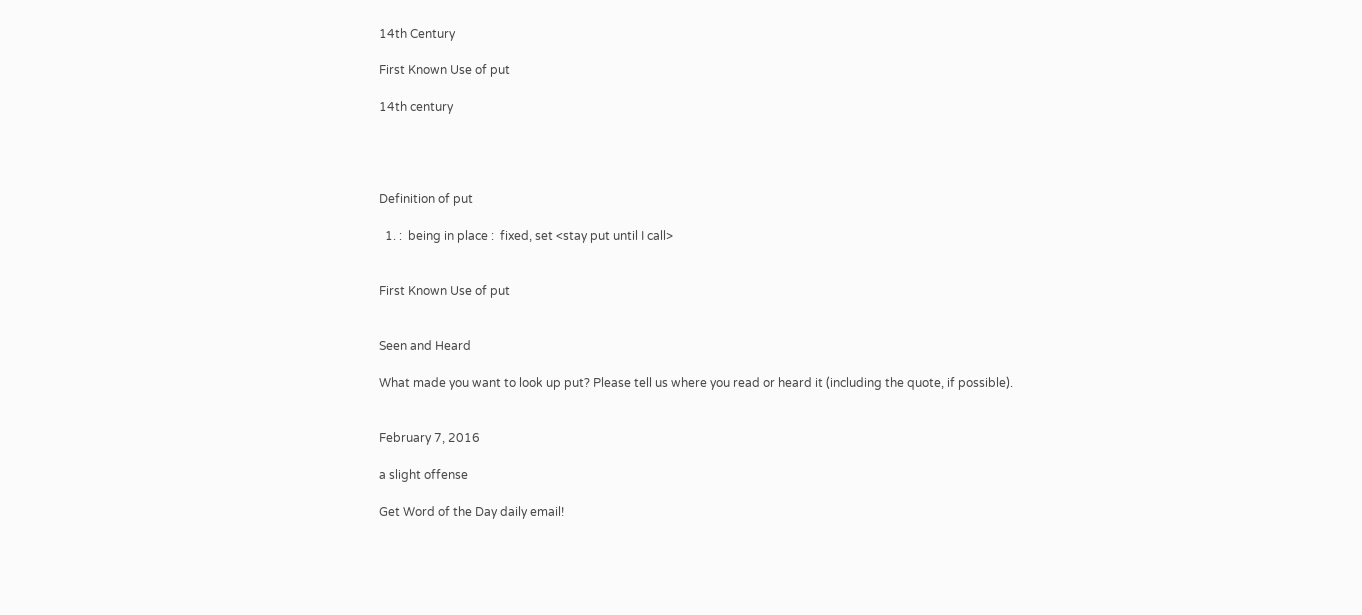14th Century

First Known Use of put

14th century




Definition of put

  1. :  being in place :  fixed, set <stay put until I call>


First Known Use of put


Seen and Heard

What made you want to look up put? Please tell us where you read or heard it (including the quote, if possible).


February 7, 2016

a slight offense

Get Word of the Day daily email!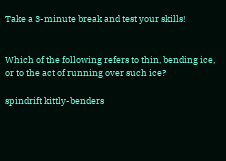Take a 3-minute break and test your skills!


Which of the following refers to thin, bending ice, or to the act of running over such ice?

spindrift kittly-benders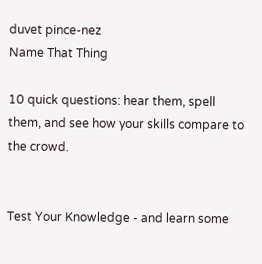duvet pince-nez
Name That Thing

10 quick questions: hear them, spell them, and see how your skills compare to the crowd.


Test Your Knowledge - and learn some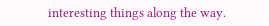interesting things along the way.